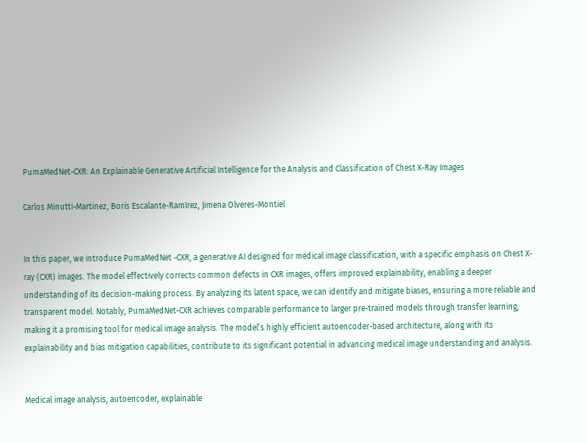PumaMedNet-CXR: An Explainable Generative Artificial Intelligence for the Analysis and Classification of Chest X-Ray Images

Carlos Minutti-Martinez, Boris Escalante-Ramírez, Jimena Olveres-Montiel


In this paper, we introduce PumaMedNet -CXR, a generative AI designed for medical image classification, with a specific emphasis on Chest X-ray (CXR) images. The model effectively corrects common defects in CXR images, offers improved explainability, enabling a deeper understanding of its decision-making process. By analyzing its latent space, we can identify and mitigate biases, ensuring a more reliable and transparent model. Notably, PumaMedNet-CXR achieves comparable performance to larger pre-trained models through transfer learning, making it a promising tool for medical image analysis. The model’s highly efficient autoencoder-based architecture, along with its explainability and bias mitigation capabilities, contribute to its significant potential in advancing medical image understanding and analysis.


Medical image analysis, autoencoder, explainable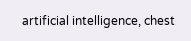artificial intelligence, chest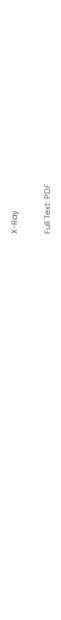X-Ray

Full Text: PDF